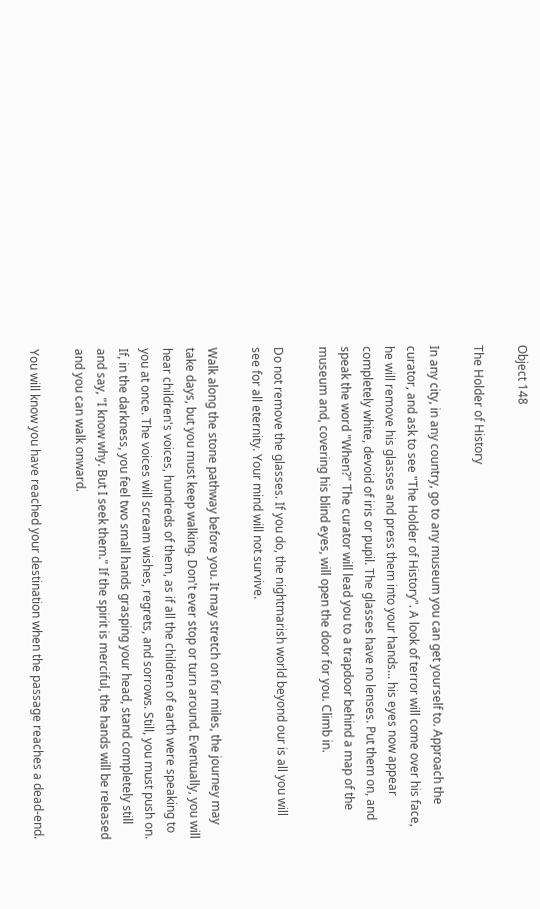Object 148

The Holder of History

In any city, in any country, go to any museum you can get yourself to. Approach the curator, and ask to see "The Holder of History". A look of terror will come over his face, he will remove his glasses and press them into your hands... his eyes now appear completely white, devoid of iris or pupil. The glasses have no lenses. Put them on, and speak the word "When?" The curator will lead you to a trapdoor behind a map of the museum and, covering his blind eyes, will open the door for you. Climb in.

Do not remove the glasses. If you do, the nightmarish world beyond our is all you will see for all eternity. Your mind will not survive.

Walk along the stone pathway before you. It may stretch on for miles, the journey may take days, but you must keep walking. Don't ever stop or turn around. Eventually, you will hear children's voices, hundreds of them, as if all the children of earth were speaking to you at once. The voices will scream wishes, regrets, and sorrows. Still, you must push on. If, in the darkness, you feel two small hands grasping your head, stand completely still and say, "I know why. But I seek them." If the spirit is merciful, the hands will be released and you can walk onward.

You will know you have reached your destination when the passage reaches a dead-end.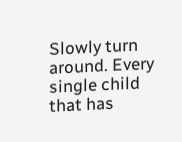Slowly turn around. Every single child that has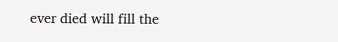ever died will fill the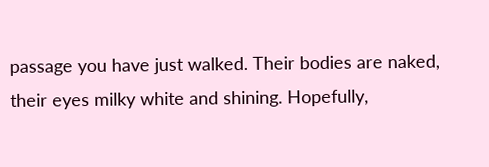passage you have just walked. Their bodies are naked, their eyes milky white and shining. Hopefully,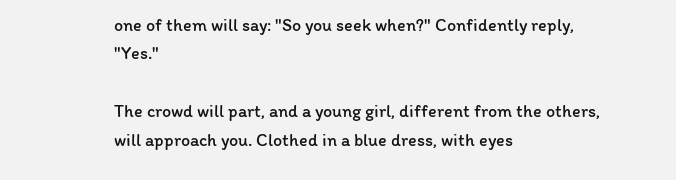one of them will say: "So you seek when?" Confidently reply, "Yes."

The crowd will part, and a young girl, different from the others, will approach you. Clothed in a blue dress, with eyes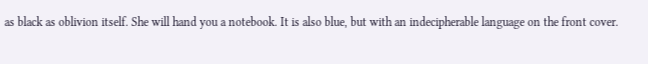as black as oblivion itself. She will hand you a notebook. It is also blue, but with an indecipherable language on the front cover.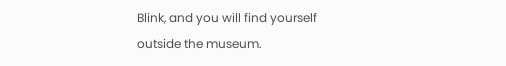Blink, and you will find yourself outside the museum.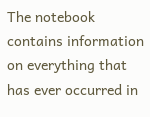The notebook contains information on everything that has ever occurred in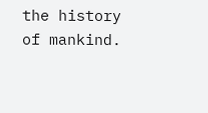the history of mankind.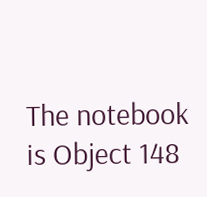The notebook is Object 148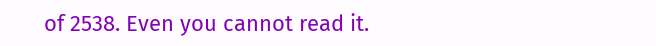of 2538. Even you cannot read it.